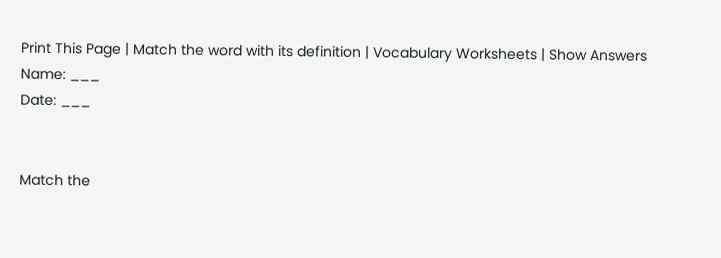Print This Page | Match the word with its definition | Vocabulary Worksheets | Show Answers
Name: ___
Date: ___


Match the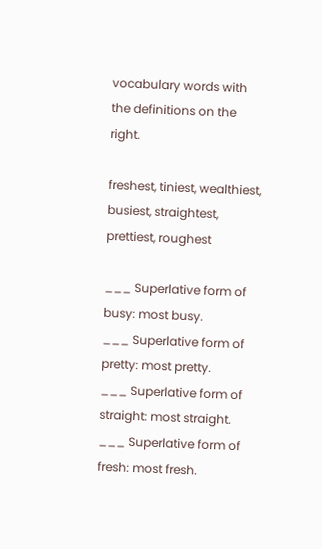vocabulary words with the definitions on the right.

freshest, tiniest, wealthiest, busiest, straightest, prettiest, roughest

___ Superlative form of busy: most busy.
___ Superlative form of pretty: most pretty.
___ Superlative form of straight: most straight.
___ Superlative form of fresh: most fresh.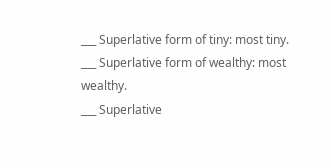___ Superlative form of tiny: most tiny.
___ Superlative form of wealthy: most wealthy.
___ Superlative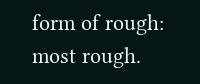form of rough: most rough.